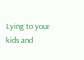Lying to your kids and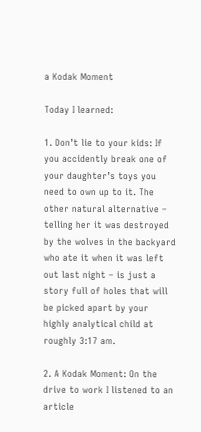a Kodak Moment

Today I learned:

1. Don’t lie to your kids: If you accidently break one of your daughter’s toys you need to own up to it. The other natural alternative – telling her it was destroyed by the wolves in the backyard who ate it when it was left out last night – is just a story full of holes that will be picked apart by your highly analytical child at roughly 3:17 am.

2. A Kodak Moment: On the drive to work I listened to an article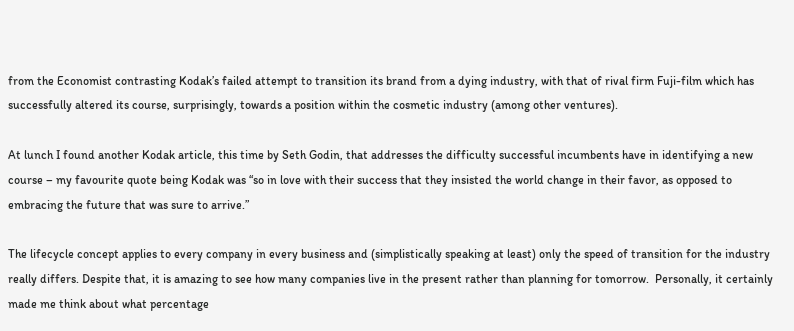from the Economist contrasting Kodak’s failed attempt to transition its brand from a dying industry, with that of rival firm Fuji-film which has successfully altered its course, surprisingly, towards a position within the cosmetic industry (among other ventures).

At lunch I found another Kodak article, this time by Seth Godin, that addresses the difficulty successful incumbents have in identifying a new course – my favourite quote being Kodak was “so in love with their success that they insisted the world change in their favor, as opposed to embracing the future that was sure to arrive.”

The lifecycle concept applies to every company in every business and (simplistically speaking at least) only the speed of transition for the industry really differs. Despite that, it is amazing to see how many companies live in the present rather than planning for tomorrow.  Personally, it certainly made me think about what percentage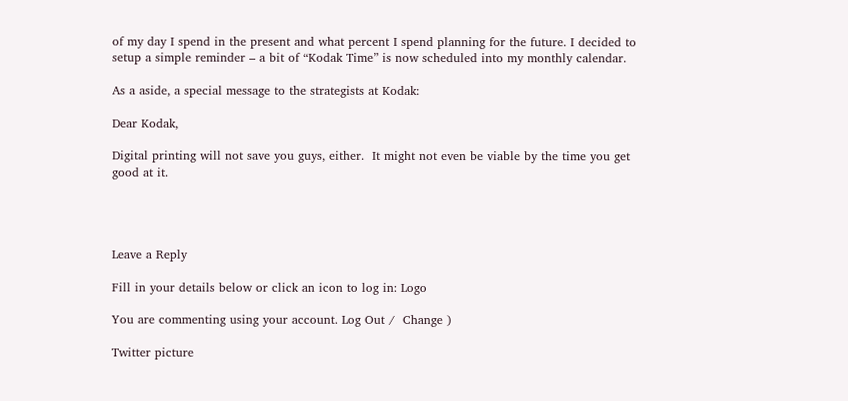of my day I spend in the present and what percent I spend planning for the future. I decided to setup a simple reminder – a bit of “Kodak Time” is now scheduled into my monthly calendar.

As a aside, a special message to the strategists at Kodak:

Dear Kodak,

Digital printing will not save you guys, either.  It might not even be viable by the time you get good at it.




Leave a Reply

Fill in your details below or click an icon to log in: Logo

You are commenting using your account. Log Out /  Change )

Twitter picture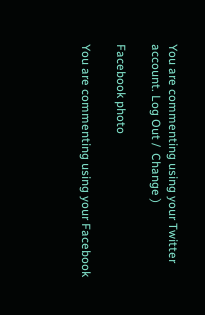You are commenting using your Twitter account. Log Out /  Change )

Facebook photo

You are commenting using your Facebook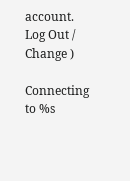account. Log Out /  Change )

Connecting to %s